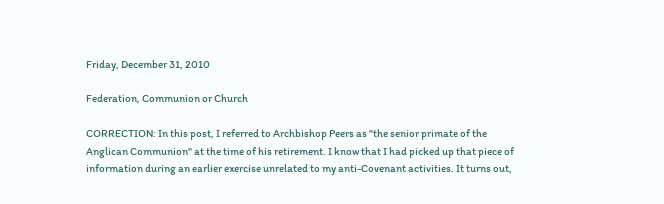Friday, December 31, 2010

Federation, Communion or Church

CORRECTION: In this post, I referred to Archbishop Peers as "the senior primate of the Anglican Communion" at the time of his retirement. I know that I had picked up that piece of information during an earlier exercise unrelated to my anti-Covenant activities. It turns out,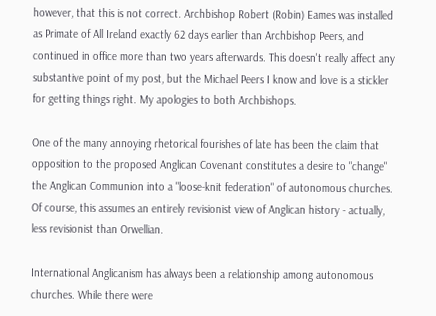however, that this is not correct. Archbishop Robert (Robin) Eames was installed as Primate of All Ireland exactly 62 days earlier than Archbishop Peers, and continued in office more than two years afterwards. This doesn't really affect any substantive point of my post, but the Michael Peers I know and love is a stickler for getting things right. My apologies to both Archbishops.

One of the many annoying rhetorical fourishes of late has been the claim that opposition to the proposed Anglican Covenant constitutes a desire to "change" the Anglican Communion into a "loose-knit federation" of autonomous churches. Of course, this assumes an entirely revisionist view of Anglican history - actually, less revisionist than Orwellian.

International Anglicanism has always been a relationship among autonomous churches. While there were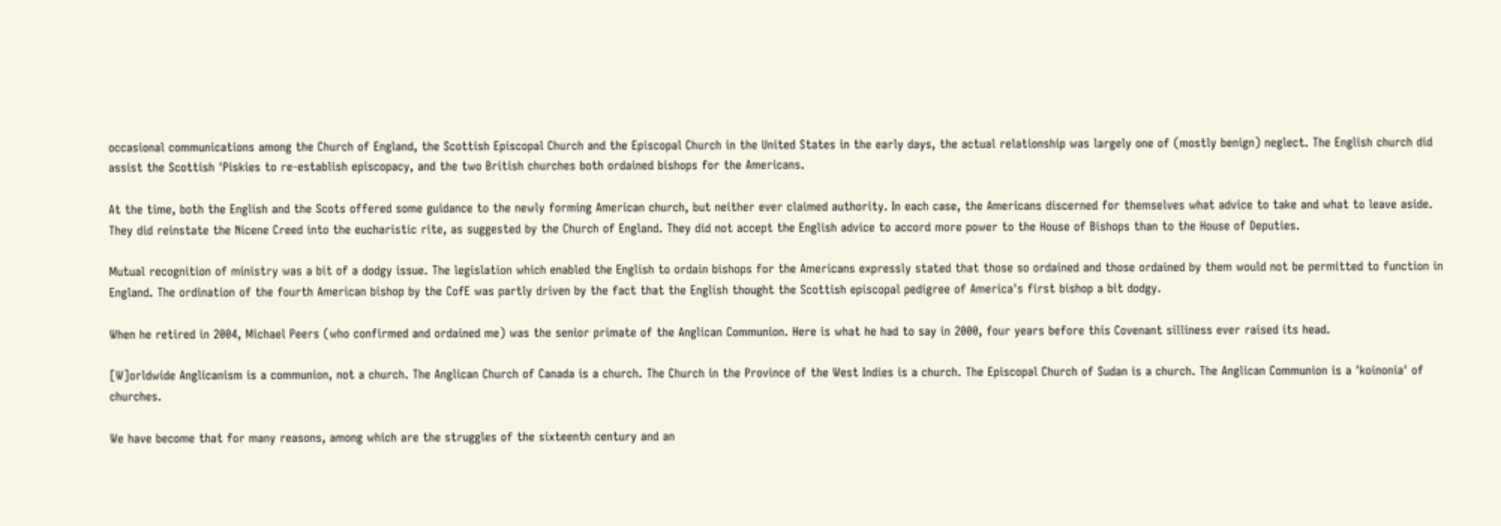occasional communications among the Church of England, the Scottish Episcopal Church and the Episcopal Church in the United States in the early days, the actual relationship was largely one of (mostly benign) neglect. The English church did assist the Scottish 'Piskies to re-establish episcopacy, and the two British churches both ordained bishops for the Americans.

At the time, both the English and the Scots offered some guidance to the newly forming American church, but neither ever claimed authority. In each case, the Americans discerned for themselves what advice to take and what to leave aside. They did reinstate the Nicene Creed into the eucharistic rite, as suggested by the Church of England. They did not accept the English advice to accord more power to the House of Bishops than to the House of Deputies.

Mutual recognition of ministry was a bit of a dodgy issue. The legislation which enabled the English to ordain bishops for the Americans expressly stated that those so ordained and those ordained by them would not be permitted to function in England. The ordination of the fourth American bishop by the CofE was partly driven by the fact that the English thought the Scottish episcopal pedigree of America's first bishop a bit dodgy.

When he retired in 2004, Michael Peers (who confirmed and ordained me) was the senior primate of the Anglican Communion. Here is what he had to say in 2000, four years before this Covenant silliness ever raised its head.

[W]orldwide Anglicanism is a communion, not a church. The Anglican Church of Canada is a church. The Church in the Province of the West Indies is a church. The Episcopal Church of Sudan is a church. The Anglican Communion is a 'koinonia' of churches.

We have become that for many reasons, among which are the struggles of the sixteenth century and an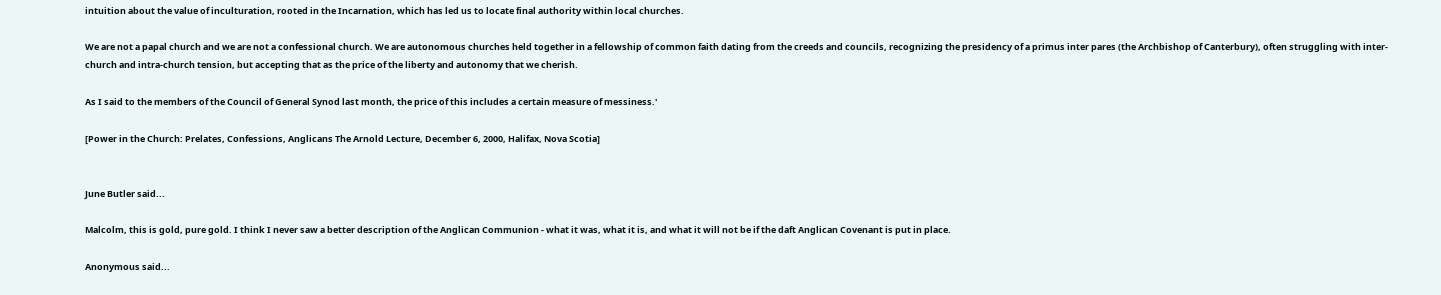intuition about the value of inculturation, rooted in the Incarnation, which has led us to locate final authority within local churches.

We are not a papal church and we are not a confessional church. We are autonomous churches held together in a fellowship of common faith dating from the creeds and councils, recognizing the presidency of a primus inter pares (the Archbishop of Canterbury), often struggling with inter-church and intra-church tension, but accepting that as the price of the liberty and autonomy that we cherish.

As I said to the members of the Council of General Synod last month, the price of this includes a certain measure of messiness.'

[Power in the Church: Prelates, Confessions, Anglicans The Arnold Lecture, December 6, 2000, Halifax, Nova Scotia]


June Butler said...

Malcolm, this is gold, pure gold. I think I never saw a better description of the Anglican Communion - what it was, what it is, and what it will not be if the daft Anglican Covenant is put in place.

Anonymous said...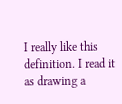I really like this definition. I read it as drawing a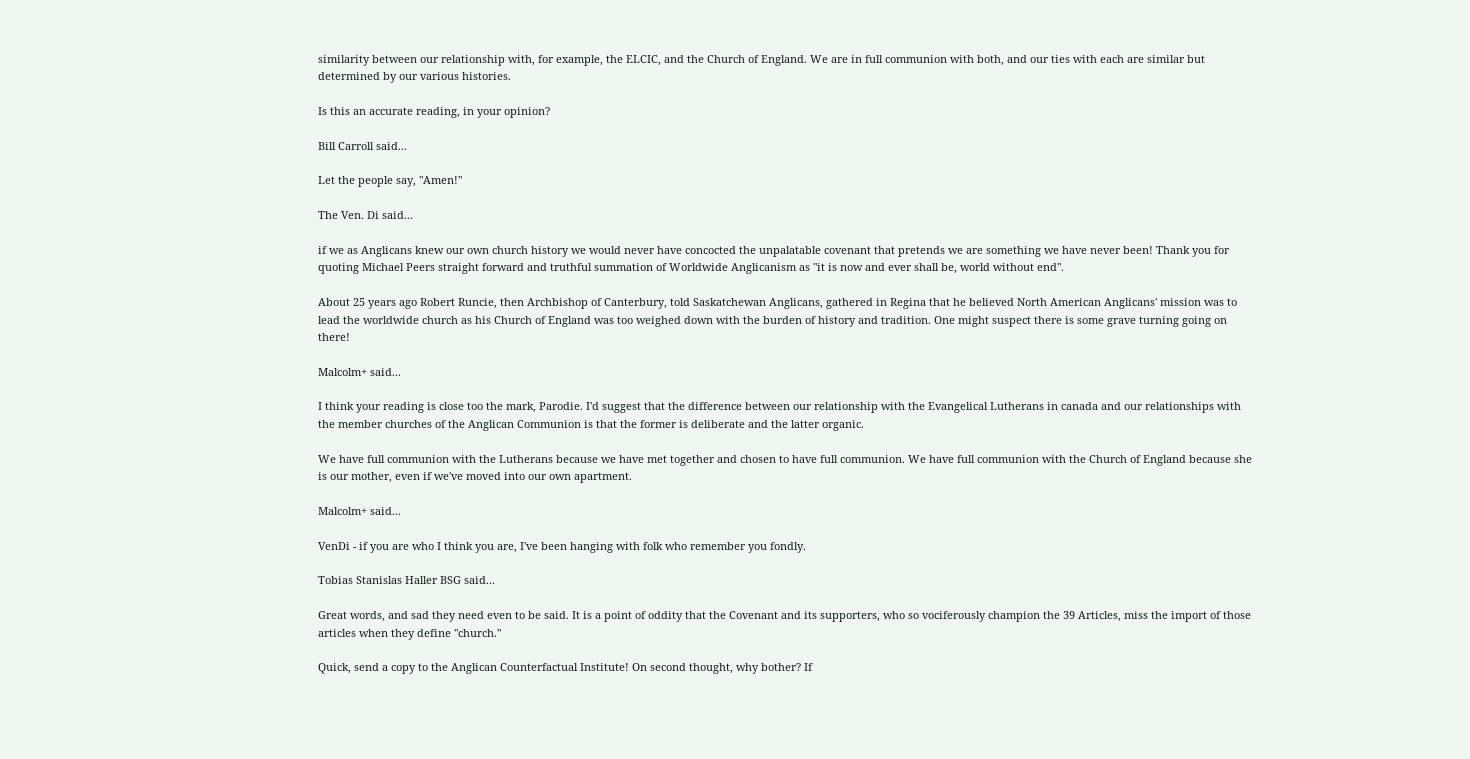similarity between our relationship with, for example, the ELCIC, and the Church of England. We are in full communion with both, and our ties with each are similar but determined by our various histories.

Is this an accurate reading, in your opinion?

Bill Carroll said...

Let the people say, "Amen!"

The Ven. Di said...

if we as Anglicans knew our own church history we would never have concocted the unpalatable covenant that pretends we are something we have never been! Thank you for quoting Michael Peers straight forward and truthful summation of Worldwide Anglicanism as "it is now and ever shall be, world without end".

About 25 years ago Robert Runcie, then Archbishop of Canterbury, told Saskatchewan Anglicans, gathered in Regina that he believed North American Anglicans' mission was to lead the worldwide church as his Church of England was too weighed down with the burden of history and tradition. One might suspect there is some grave turning going on there!

Malcolm+ said...

I think your reading is close too the mark, Parodie. I'd suggest that the difference between our relationship with the Evangelical Lutherans in canada and our relationships with the member churches of the Anglican Communion is that the former is deliberate and the latter organic.

We have full communion with the Lutherans because we have met together and chosen to have full communion. We have full communion with the Church of England because she is our mother, even if we've moved into our own apartment.

Malcolm+ said...

VenDi - if you are who I think you are, I've been hanging with folk who remember you fondly.

Tobias Stanislas Haller BSG said...

Great words, and sad they need even to be said. It is a point of oddity that the Covenant and its supporters, who so vociferously champion the 39 Articles, miss the import of those articles when they define "church."

Quick, send a copy to the Anglican Counterfactual Institute! On second thought, why bother? If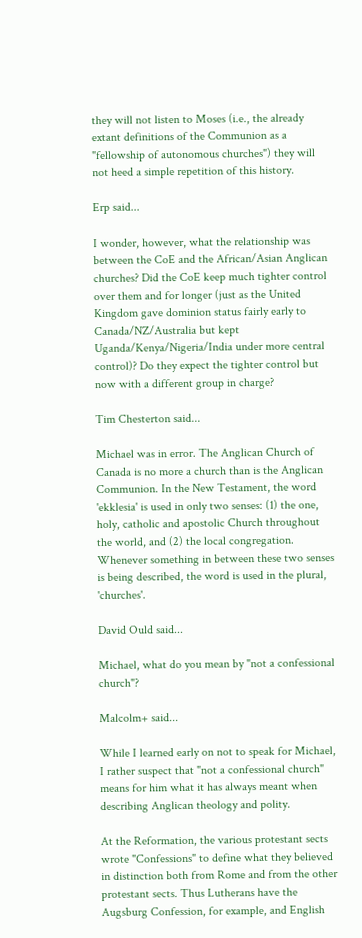they will not listen to Moses (i.e., the already extant definitions of the Communion as a "fellowship of autonomous churches") they will not heed a simple repetition of this history.

Erp said...

I wonder, however, what the relationship was between the CoE and the African/Asian Anglican churches? Did the CoE keep much tighter control over them and for longer (just as the United Kingdom gave dominion status fairly early to Canada/NZ/Australia but kept Uganda/Kenya/Nigeria/India under more central control)? Do they expect the tighter control but now with a different group in charge?

Tim Chesterton said...

Michael was in error. The Anglican Church of Canada is no more a church than is the Anglican Communion. In the New Testament, the word 'ekklesia' is used in only two senses: (1) the one, holy, catholic and apostolic Church throughout the world, and (2) the local congregation. Whenever something in between these two senses is being described, the word is used in the plural, 'churches'.

David Ould said...

Michael, what do you mean by "not a confessional church"?

Malcolm+ said...

While I learned early on not to speak for Michael, I rather suspect that "not a confessional church" means for him what it has always meant when describing Anglican theology and polity.

At the Reformation, the various protestant sects wrote "Confessions" to define what they believed in distinction both from Rome and from the other protestant sects. Thus Lutherans have the Augsburg Confession, for example, and English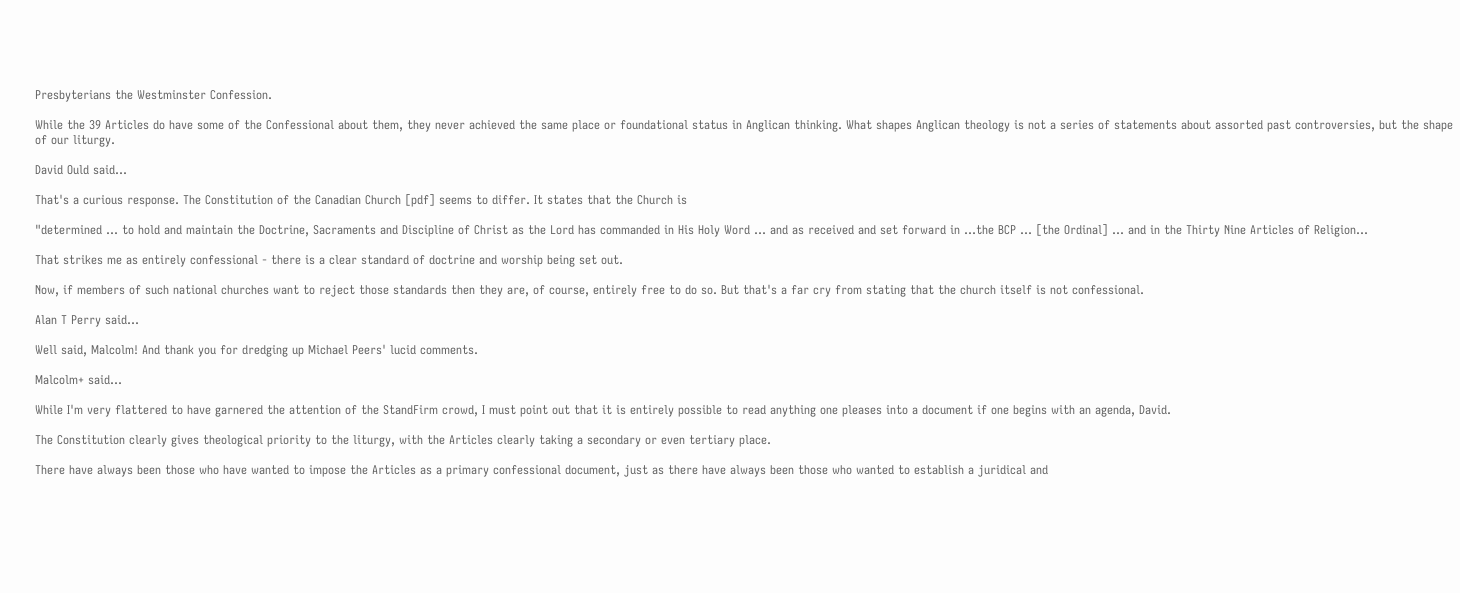Presbyterians the Westminster Confession.

While the 39 Articles do have some of the Confessional about them, they never achieved the same place or foundational status in Anglican thinking. What shapes Anglican theology is not a series of statements about assorted past controversies, but the shape of our liturgy.

David Ould said...

That's a curious response. The Constitution of the Canadian Church [pdf] seems to differ. It states that the Church is

"determined ... to hold and maintain the Doctrine, Sacraments and Discipline of Christ as the Lord has commanded in His Holy Word ... and as received and set forward in ...the BCP ... [the Ordinal] ... and in the Thirty Nine Articles of Religion...

That strikes me as entirely confessional - there is a clear standard of doctrine and worship being set out.

Now, if members of such national churches want to reject those standards then they are, of course, entirely free to do so. But that's a far cry from stating that the church itself is not confessional.

Alan T Perry said...

Well said, Malcolm! And thank you for dredging up Michael Peers' lucid comments.

Malcolm+ said...

While I'm very flattered to have garnered the attention of the StandFirm crowd, I must point out that it is entirely possible to read anything one pleases into a document if one begins with an agenda, David.

The Constitution clearly gives theological priority to the liturgy, with the Articles clearly taking a secondary or even tertiary place.

There have always been those who have wanted to impose the Articles as a primary confessional document, just as there have always been those who wanted to establish a juridical and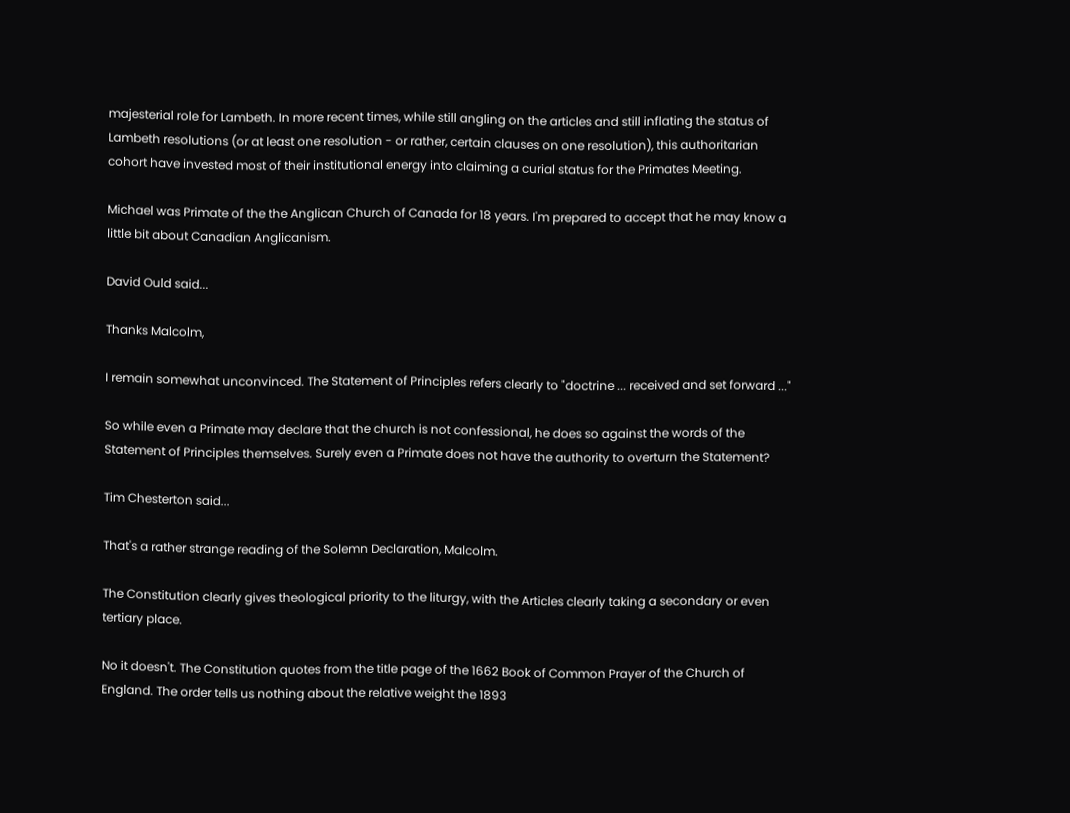majesterial role for Lambeth. In more recent times, while still angling on the articles and still inflating the status of Lambeth resolutions (or at least one resolution - or rather, certain clauses on one resolution), this authoritarian cohort have invested most of their institutional energy into claiming a curial status for the Primates Meeting.

Michael was Primate of the the Anglican Church of Canada for 18 years. I'm prepared to accept that he may know a little bit about Canadian Anglicanism.

David Ould said...

Thanks Malcolm,

I remain somewhat unconvinced. The Statement of Principles refers clearly to "doctrine ... received and set forward ..."

So while even a Primate may declare that the church is not confessional, he does so against the words of the Statement of Principles themselves. Surely even a Primate does not have the authority to overturn the Statement?

Tim Chesterton said...

That's a rather strange reading of the Solemn Declaration, Malcolm.

The Constitution clearly gives theological priority to the liturgy, with the Articles clearly taking a secondary or even tertiary place.

No it doesn't. The Constitution quotes from the title page of the 1662 Book of Common Prayer of the Church of England. The order tells us nothing about the relative weight the 1893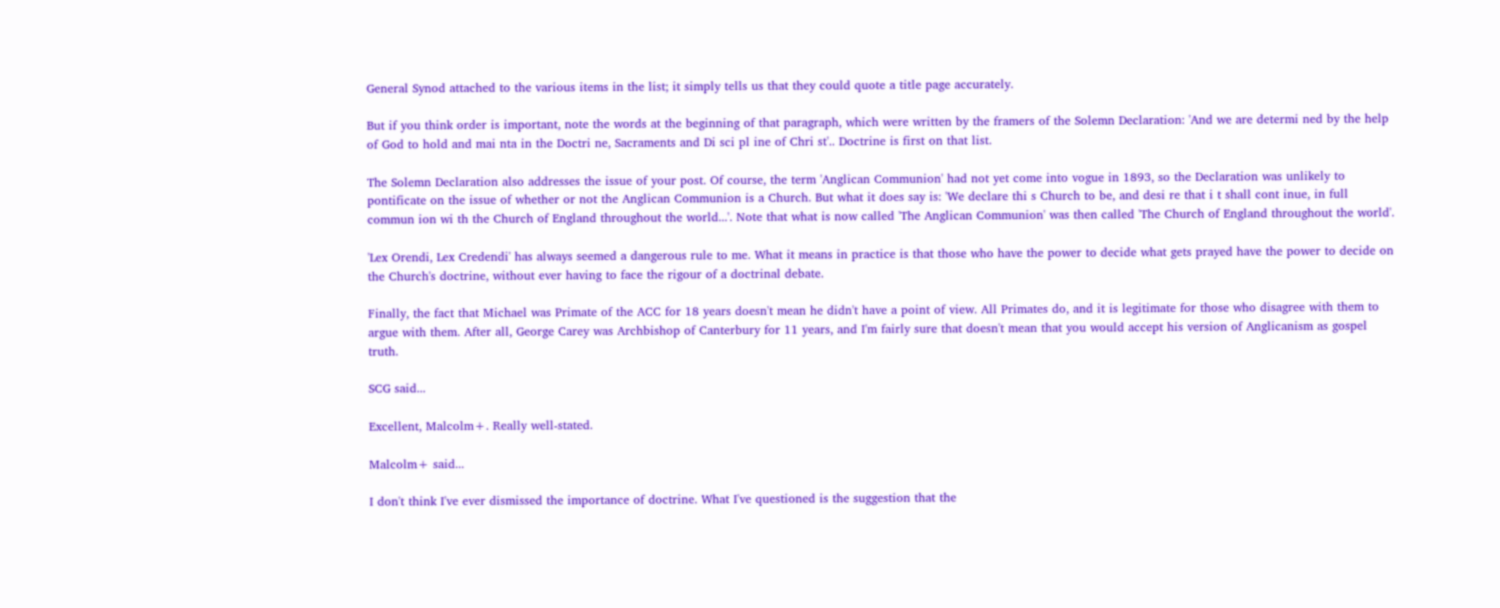General Synod attached to the various items in the list; it simply tells us that they could quote a title page accurately.

But if you think order is important, note the words at the beginning of that paragraph, which were written by the framers of the Solemn Declaration: 'And we are determi ned by the help of God to hold and mai nta in the Doctri ne, Sacraments and Di sci pl ine of Chri st'.. Doctrine is first on that list.

The Solemn Declaration also addresses the issue of your post. Of course, the term 'Anglican Communion' had not yet come into vogue in 1893, so the Declaration was unlikely to pontificate on the issue of whether or not the Anglican Communion is a Church. But what it does say is: 'We declare thi s Church to be, and desi re that i t shall cont inue, in full commun ion wi th the Church of England throughout the world...'. Note that what is now called 'The Anglican Communion' was then called 'The Church of England throughout the world'.

'Lex Orendi, Lex Credendi' has always seemed a dangerous rule to me. What it means in practice is that those who have the power to decide what gets prayed have the power to decide on the Church's doctrine, without ever having to face the rigour of a doctrinal debate.

Finally, the fact that Michael was Primate of the ACC for 18 years doesn't mean he didn't have a point of view. All Primates do, and it is legitimate for those who disagree with them to argue with them. After all, George Carey was Archbishop of Canterbury for 11 years, and I'm fairly sure that doesn't mean that you would accept his version of Anglicanism as gospel truth.

SCG said...

Excellent, Malcolm+. Really well-stated.

Malcolm+ said...

I don't think I've ever dismissed the importance of doctrine. What I've questioned is the suggestion that the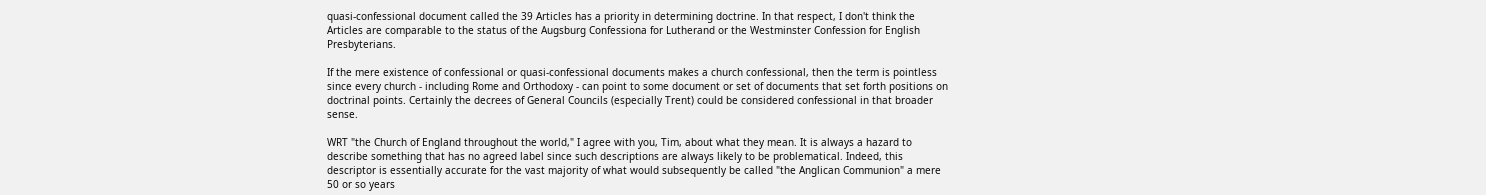quasi-confessional document called the 39 Articles has a priority in determining doctrine. In that respect, I don't think the Articles are comparable to the status of the Augsburg Confessiona for Lutherand or the Westminster Confession for English Presbyterians.

If the mere existence of confessional or quasi-confessional documents makes a church confessional, then the term is pointless since every church - including Rome and Orthodoxy - can point to some document or set of documents that set forth positions on doctrinal points. Certainly the decrees of General Councils (especially Trent) could be considered confessional in that broader sense.

WRT "the Church of England throughout the world," I agree with you, Tim, about what they mean. It is always a hazard to describe something that has no agreed label since such descriptions are always likely to be problematical. Indeed, this descriptor is essentially accurate for the vast majority of what would subsequently be called "the Anglican Communion" a mere 50 or so years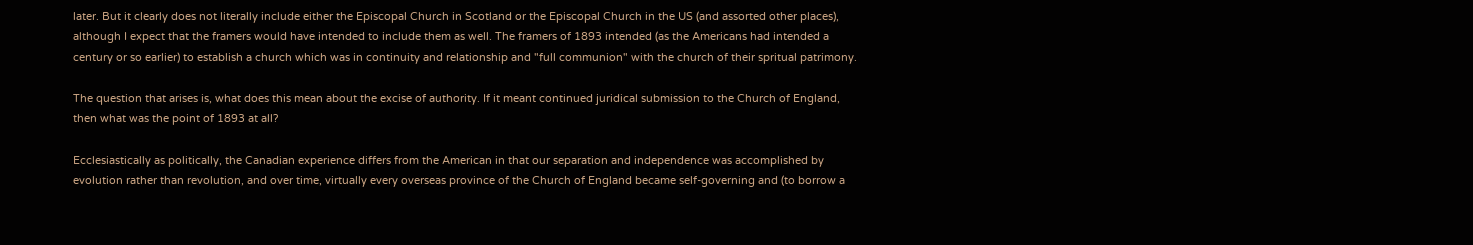later. But it clearly does not literally include either the Episcopal Church in Scotland or the Episcopal Church in the US (and assorted other places), although I expect that the framers would have intended to include them as well. The framers of 1893 intended (as the Americans had intended a century or so earlier) to establish a church which was in continuity and relationship and "full communion" with the church of their spritual patrimony.

The question that arises is, what does this mean about the excise of authority. If it meant continued juridical submission to the Church of England, then what was the point of 1893 at all?

Ecclesiastically as politically, the Canadian experience differs from the American in that our separation and independence was accomplished by evolution rather than revolution, and over time, virtually every overseas province of the Church of England became self-governing and (to borrow a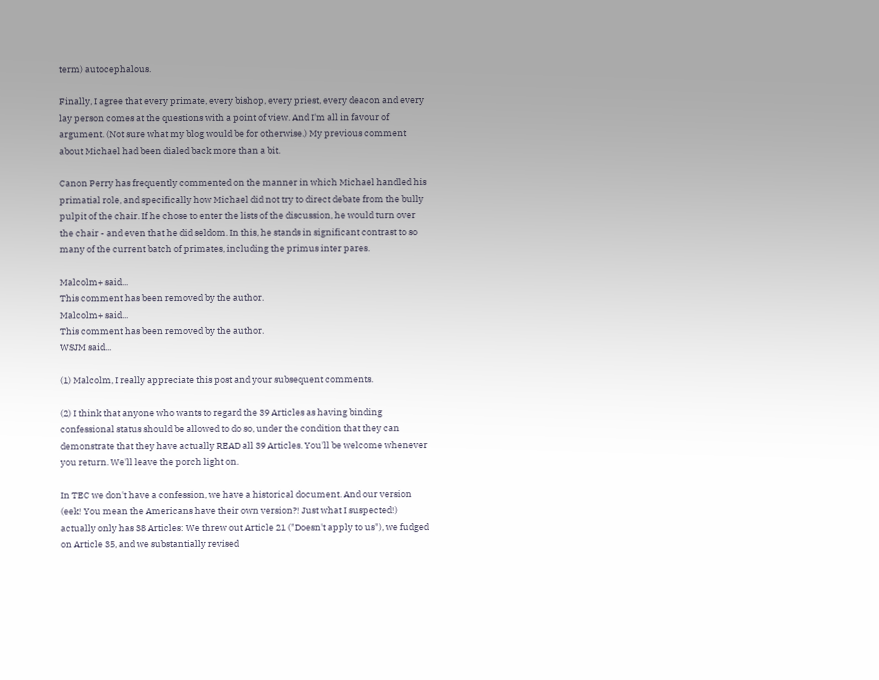term) autocephalous.

Finally, I agree that every primate, every bishop, every priest, every deacon and every lay person comes at the questions with a point of view. And I'm all in favour of argument. (Not sure what my blog would be for otherwise.) My previous comment about Michael had been dialed back more than a bit.

Canon Perry has frequently commented on the manner in which Michael handled his primatial role, and specifically how Michael did not try to direct debate from the bully pulpit of the chair. If he chose to enter the lists of the discussion, he would turn over the chair - and even that he did seldom. In this, he stands in significant contrast to so many of the current batch of primates, including the primus inter pares.

Malcolm+ said...
This comment has been removed by the author.
Malcolm+ said...
This comment has been removed by the author.
WSJM said...

(1) Malcolm, I really appreciate this post and your subsequent comments.

(2) I think that anyone who wants to regard the 39 Articles as having binding confessional status should be allowed to do so, under the condition that they can demonstrate that they have actually READ all 39 Articles. You'll be welcome whenever you return. We'll leave the porch light on.

In TEC we don't have a confession, we have a historical document. And our version (eek! You mean the Americans have their own version?! Just what I suspected!) actually only has 38 Articles: We threw out Article 21 ("Doesn't apply to us"), we fudged on Article 35, and we substantially revised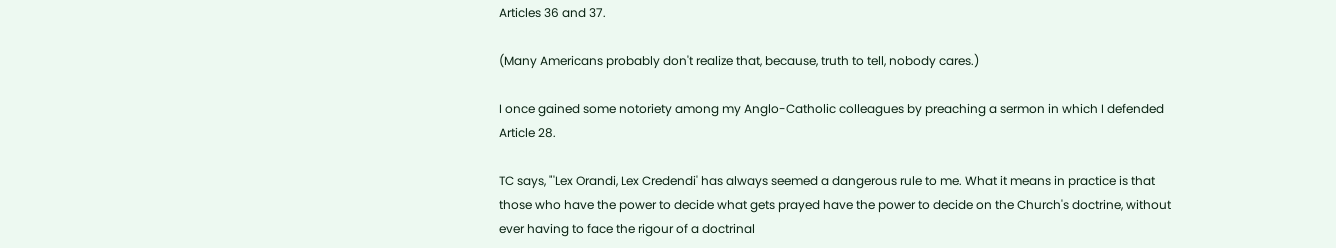Articles 36 and 37.

(Many Americans probably don't realize that, because, truth to tell, nobody cares.)

I once gained some notoriety among my Anglo-Catholic colleagues by preaching a sermon in which I defended Article 28.

TC says, "'Lex Orandi, Lex Credendi' has always seemed a dangerous rule to me. What it means in practice is that those who have the power to decide what gets prayed have the power to decide on the Church's doctrine, without ever having to face the rigour of a doctrinal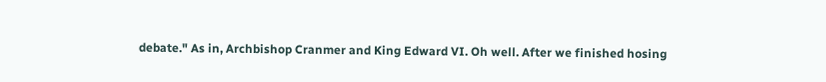debate." As in, Archbishop Cranmer and King Edward VI. Oh well. After we finished hosing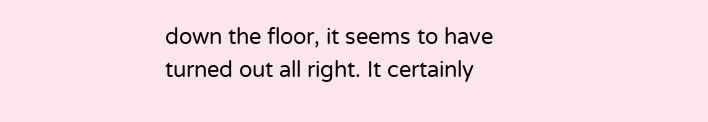down the floor, it seems to have turned out all right. It certainly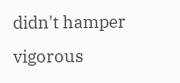didn't hamper vigorous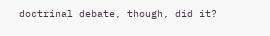doctrinal debate, though, did it?